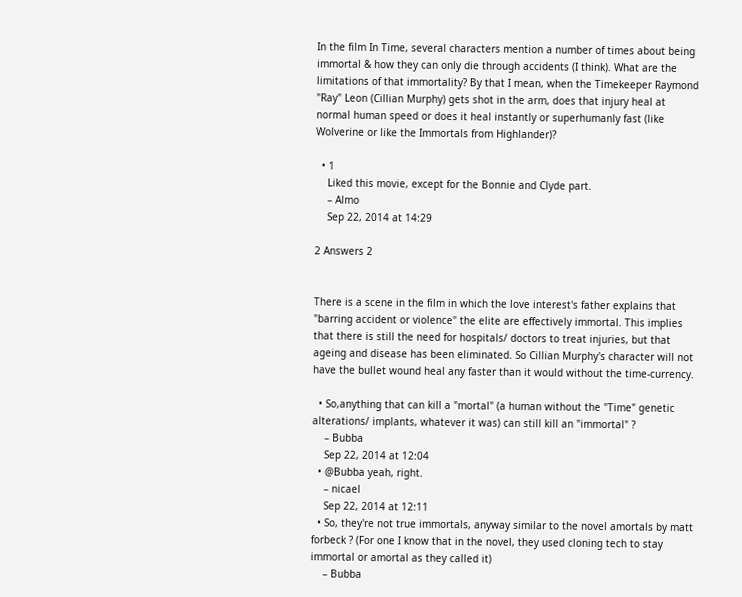In the film In Time, several characters mention a number of times about being immortal & how they can only die through accidents (I think). What are the limitations of that immortality? By that I mean, when the Timekeeper Raymond "Ray" Leon (Cillian Murphy) gets shot in the arm, does that injury heal at normal human speed or does it heal instantly or superhumanly fast (like Wolverine or like the Immortals from Highlander)?

  • 1
    Liked this movie, except for the Bonnie and Clyde part.
    – Almo
    Sep 22, 2014 at 14:29

2 Answers 2


There is a scene in the film in which the love interest's father explains that "barring accident or violence" the elite are effectively immortal. This implies that there is still the need for hospitals/ doctors to treat injuries, but that ageing and disease has been eliminated. So Cillian Murphy's character will not have the bullet wound heal any faster than it would without the time-currency.

  • So,anything that can kill a "mortal" (a human without the "Time" genetic alterations/ implants, whatever it was) can still kill an "immortal" ?
    – Bubba
    Sep 22, 2014 at 12:04
  • @Bubba yeah, right.
    – nicael
    Sep 22, 2014 at 12:11
  • So, they're not true immortals, anyway similar to the novel amortals by matt forbeck ? (For one I know that in the novel, they used cloning tech to stay immortal or amortal as they called it)
    – Bubba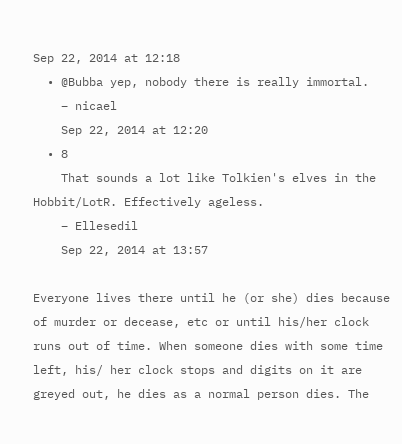Sep 22, 2014 at 12:18
  • @Bubba yep, nobody there is really immortal.
    – nicael
    Sep 22, 2014 at 12:20
  • 8
    That sounds a lot like Tolkien's elves in the Hobbit/LotR. Effectively ageless.
    – Ellesedil
    Sep 22, 2014 at 13:57

Everyone lives there until he (or she) dies because of murder or decease, etc or until his/her clock runs out of time. When someone dies with some time left, his/ her clock stops and digits on it are greyed out, he dies as a normal person dies. The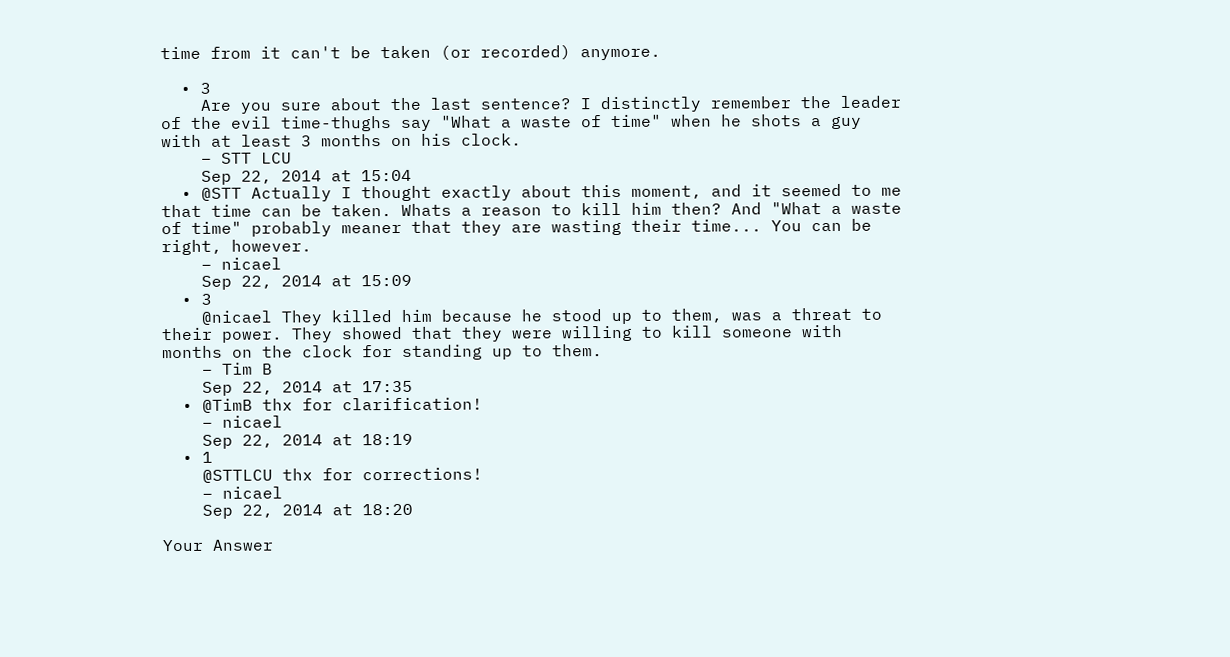time from it can't be taken (or recorded) anymore.

  • 3
    Are you sure about the last sentence? I distinctly remember the leader of the evil time-thughs say "What a waste of time" when he shots a guy with at least 3 months on his clock.
    – STT LCU
    Sep 22, 2014 at 15:04
  • @STT Actually I thought exactly about this moment, and it seemed to me that time can be taken. Whats a reason to kill him then? And "What a waste of time" probably meaner that they are wasting their time... You can be right, however.
    – nicael
    Sep 22, 2014 at 15:09
  • 3
    @nicael They killed him because he stood up to them, was a threat to their power. They showed that they were willing to kill someone with months on the clock for standing up to them.
    – Tim B
    Sep 22, 2014 at 17:35
  • @TimB thx for clarification!
    – nicael
    Sep 22, 2014 at 18:19
  • 1
    @STTLCU thx for corrections!
    – nicael
    Sep 22, 2014 at 18:20

Your Answer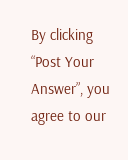By clicking “Post Your Answer”, you agree to our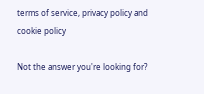terms of service, privacy policy and cookie policy

Not the answer you're looking for?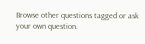Browse other questions tagged or ask your own question.